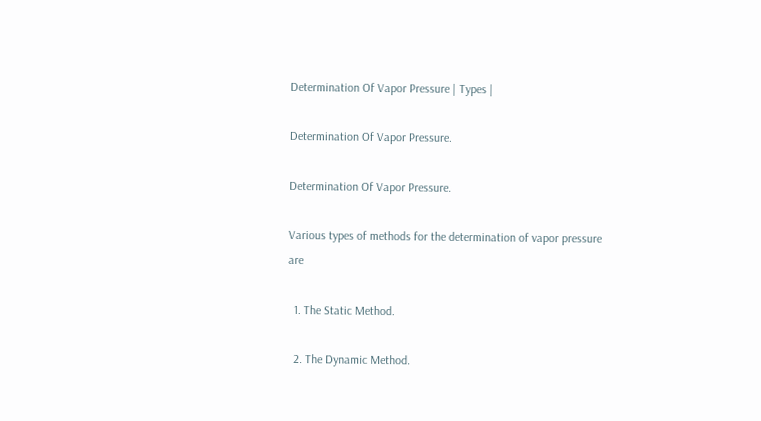Determination Of Vapor Pressure | Types |

Determination Of Vapor Pressure.

Determination Of Vapor Pressure.

Various types of methods for the determination of vapor pressure are

  1. The Static Method.

  2. The Dynamic Method.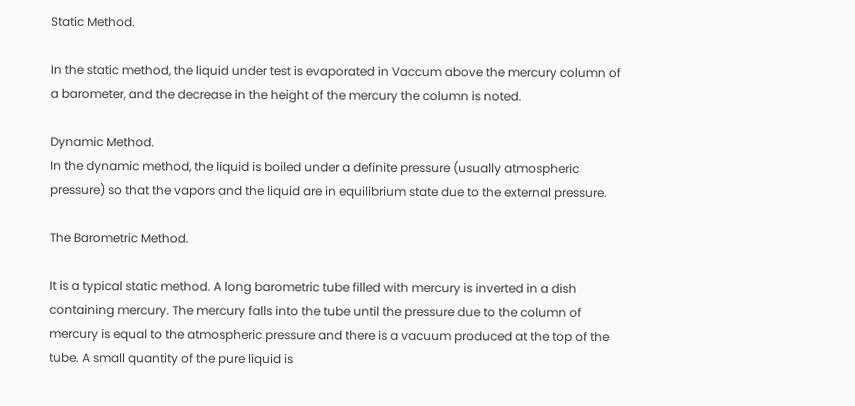Static Method.

In the static method, the liquid under test is evaporated in Vaccum above the mercury column of a barometer, and the decrease in the height of the mercury the column is noted.

Dynamic Method.
In the dynamic method, the liquid is boiled under a definite pressure (usually atmospheric pressure) so that the vapors and the liquid are in equilibrium state due to the external pressure.

The Barometric Method.

It is a typical static method. A long barometric tube filled with mercury is inverted in a dish containing mercury. The mercury falls into the tube until the pressure due to the column of mercury is equal to the atmospheric pressure and there is a vacuum produced at the top of the tube. A small quantity of the pure liquid is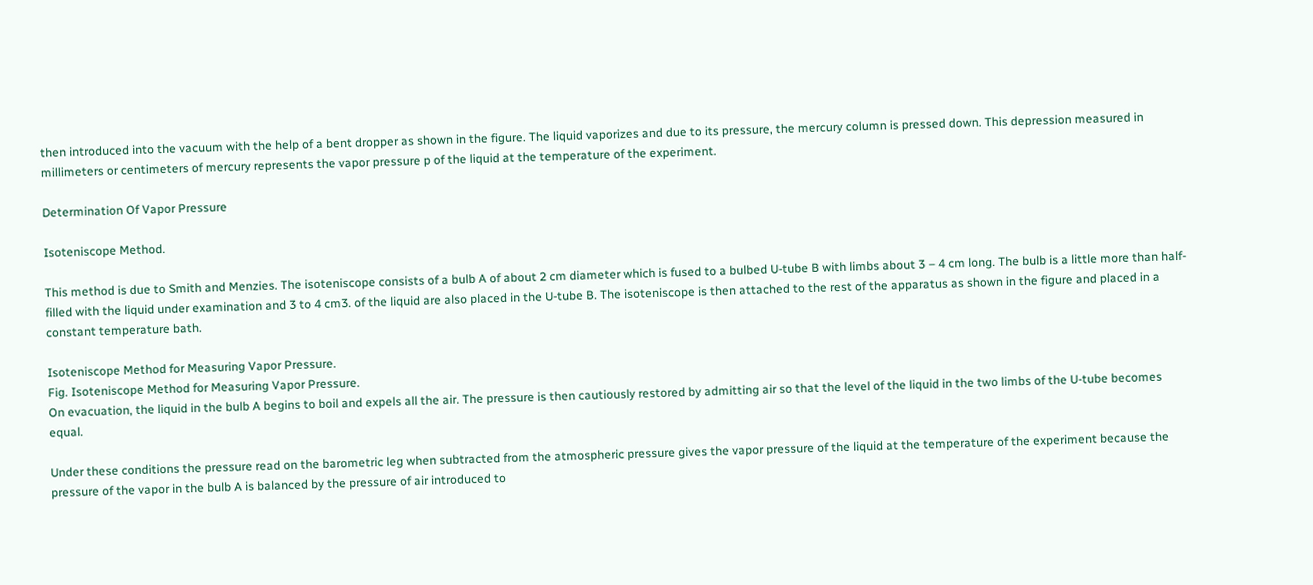then introduced into the vacuum with the help of a bent dropper as shown in the figure. The liquid vaporizes and due to its pressure, the mercury column is pressed down. This depression measured in millimeters or centimeters of mercury represents the vapor pressure p of the liquid at the temperature of the experiment.

Determination Of Vapor Pressure

Isoteniscope Method.

This method is due to Smith and Menzies. The isoteniscope consists of a bulb A of about 2 cm diameter which is fused to a bulbed U-tube B with limbs about 3 – 4 cm long. The bulb is a little more than half-filled with the liquid under examination and 3 to 4 cm3. of the liquid are also placed in the U-tube B. The isoteniscope is then attached to the rest of the apparatus as shown in the figure and placed in a constant temperature bath.

Isoteniscope Method for Measuring Vapor Pressure.
Fig. Isoteniscope Method for Measuring Vapor Pressure.
On evacuation, the liquid in the bulb A begins to boil and expels all the air. The pressure is then cautiously restored by admitting air so that the level of the liquid in the two limbs of the U-tube becomes equal.

Under these conditions the pressure read on the barometric leg when subtracted from the atmospheric pressure gives the vapor pressure of the liquid at the temperature of the experiment because the pressure of the vapor in the bulb A is balanced by the pressure of air introduced to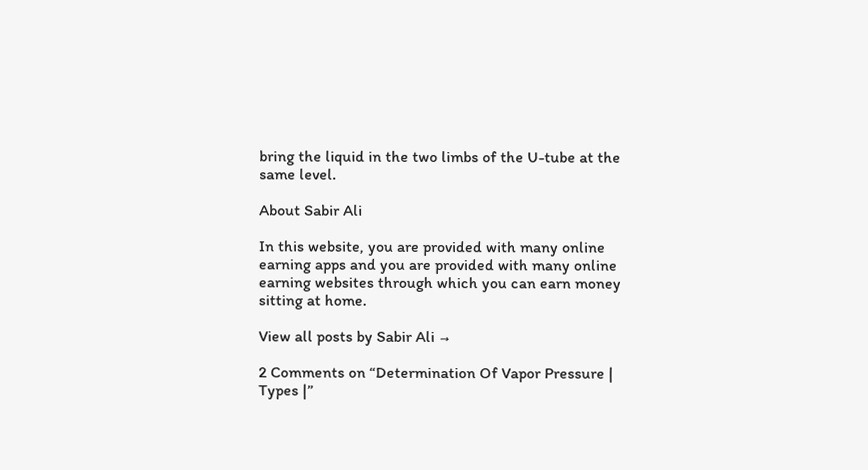bring the liquid in the two limbs of the U-tube at the same level.

About Sabir Ali

In this website, you are provided with many online earning apps and you are provided with many online earning websites through which you can earn money sitting at home.

View all posts by Sabir Ali →

2 Comments on “Determination Of Vapor Pressure | Types |”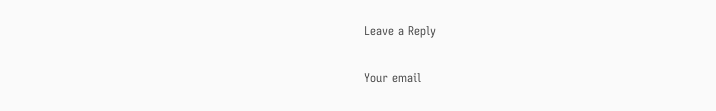Leave a Reply

Your email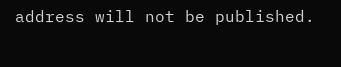address will not be published.